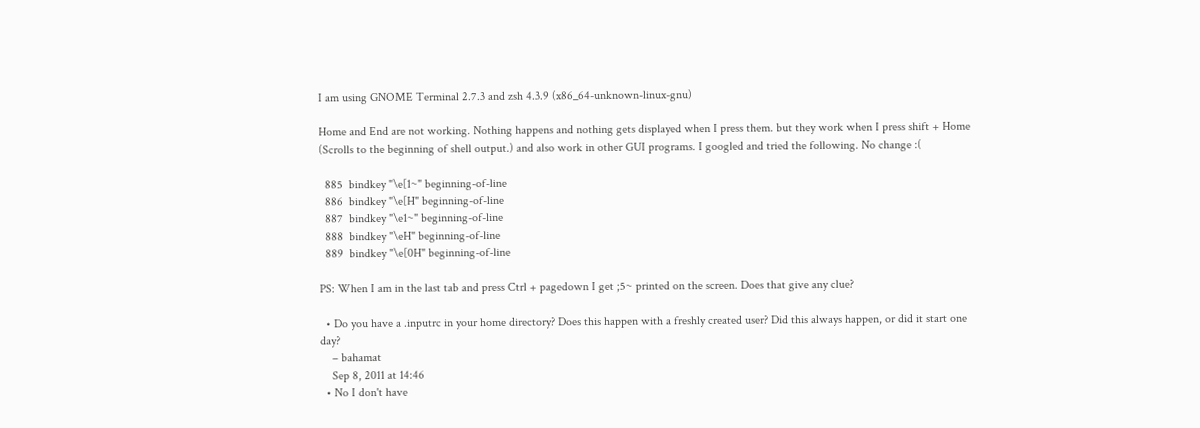I am using GNOME Terminal 2.7.3 and zsh 4.3.9 (x86_64-unknown-linux-gnu)

Home and End are not working. Nothing happens and nothing gets displayed when I press them. but they work when I press shift + Home (Scrolls to the beginning of shell output.) and also work in other GUI programs. I googled and tried the following. No change :(

  885  bindkey "\e[1~" beginning-of-line
  886  bindkey "\e[H" beginning-of-line
  887  bindkey "\e1~" beginning-of-line
  888  bindkey "\eH" beginning-of-line
  889  bindkey "\e[0H" beginning-of-line

PS: When I am in the last tab and press Ctrl + pagedown I get ;5~ printed on the screen. Does that give any clue?

  • Do you have a .inputrc in your home directory? Does this happen with a freshly created user? Did this always happen, or did it start one day?
    – bahamat
    Sep 8, 2011 at 14:46
  • No I don't have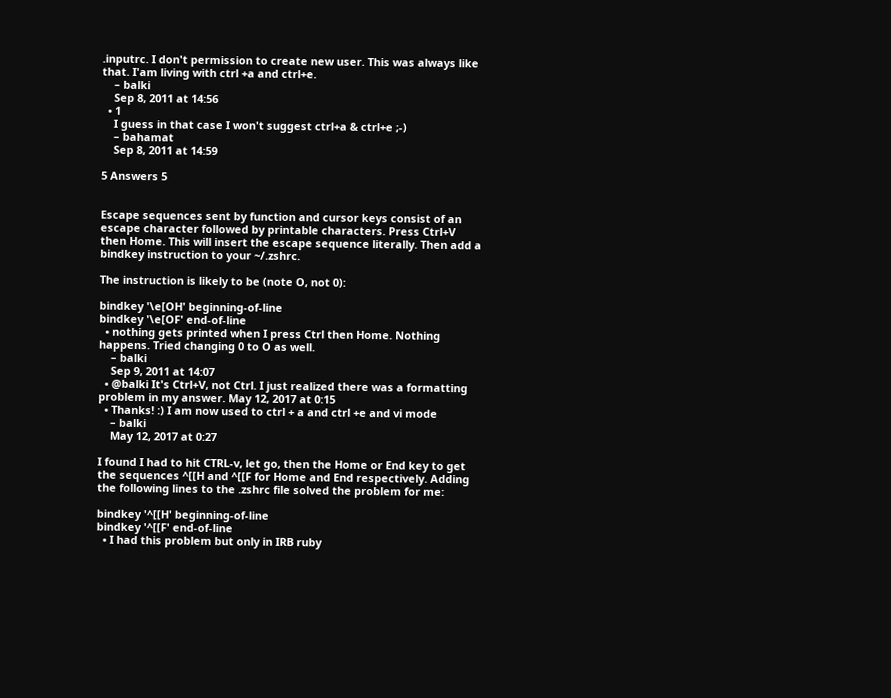.inputrc. I don't permission to create new user. This was always like that. I'am living with ctrl +a and ctrl+e.
    – balki
    Sep 8, 2011 at 14:56
  • 1
    I guess in that case I won't suggest ctrl+a & ctrl+e ;-)
    – bahamat
    Sep 8, 2011 at 14:59

5 Answers 5


Escape sequences sent by function and cursor keys consist of an escape character followed by printable characters. Press Ctrl+V then Home. This will insert the escape sequence literally. Then add a bindkey instruction to your ~/.zshrc.

The instruction is likely to be (note O, not 0):

bindkey '\e[OH' beginning-of-line
bindkey '\e[OF' end-of-line
  • nothing gets printed when I press Ctrl then Home. Nothing happens. Tried changing 0 to O as well.
    – balki
    Sep 9, 2011 at 14:07
  • @balki It's Ctrl+V, not Ctrl. I just realized there was a formatting problem in my answer. May 12, 2017 at 0:15
  • Thanks! :) I am now used to ctrl + a and ctrl +e and vi mode
    – balki
    May 12, 2017 at 0:27

I found I had to hit CTRL-v, let go, then the Home or End key to get the sequences ^[[H and ^[[F for Home and End respectively. Adding the following lines to the .zshrc file solved the problem for me:

bindkey '^[[H' beginning-of-line
bindkey '^[[F' end-of-line
  • I had this problem but only in IRB ruby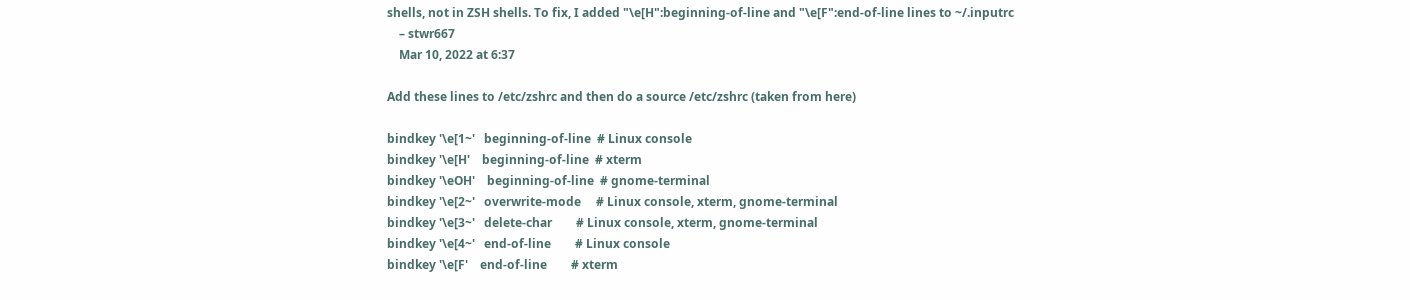shells, not in ZSH shells. To fix, I added "\e[H":beginning-of-line and "\e[F":end-of-line lines to ~/.inputrc
    – stwr667
    Mar 10, 2022 at 6:37

Add these lines to /etc/zshrc and then do a source /etc/zshrc (taken from here)

bindkey '\e[1~'   beginning-of-line  # Linux console
bindkey '\e[H'    beginning-of-line  # xterm
bindkey '\eOH'    beginning-of-line  # gnome-terminal
bindkey '\e[2~'   overwrite-mode     # Linux console, xterm, gnome-terminal
bindkey '\e[3~'   delete-char        # Linux console, xterm, gnome-terminal
bindkey '\e[4~'   end-of-line        # Linux console
bindkey '\e[F'    end-of-line        # xterm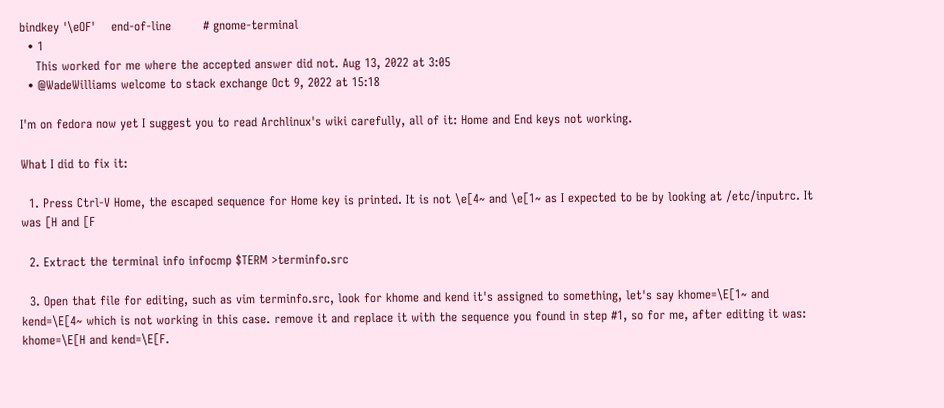bindkey '\eOF'    end-of-line        # gnome-terminal
  • 1
    This worked for me where the accepted answer did not. Aug 13, 2022 at 3:05
  • @WadeWilliams welcome to stack exchange Oct 9, 2022 at 15:18

I'm on fedora now yet I suggest you to read Archlinux's wiki carefully, all of it: Home and End keys not working.

What I did to fix it:

  1. Press Ctrl-V Home, the escaped sequence for Home key is printed. It is not \e[4~ and \e[1~ as I expected to be by looking at /etc/inputrc. It was [H and [F

  2. Extract the terminal info infocmp $TERM >terminfo.src

  3. Open that file for editing, such as vim terminfo.src, look for khome and kend it's assigned to something, let's say khome=\E[1~ and kend=\E[4~ which is not working in this case. remove it and replace it with the sequence you found in step #1, so for me, after editing it was: khome=\E[H and kend=\E[F.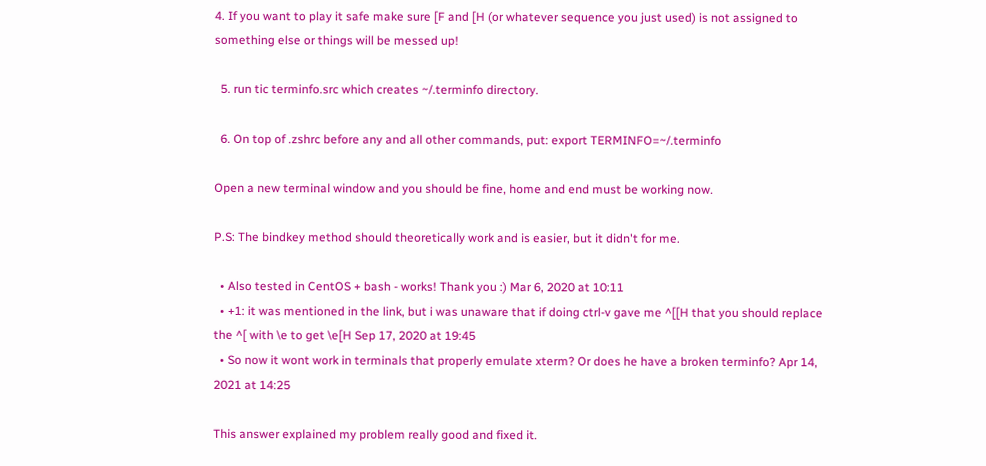4. If you want to play it safe make sure [F and [H (or whatever sequence you just used) is not assigned to something else or things will be messed up!

  5. run tic terminfo.src which creates ~/.terminfo directory.

  6. On top of .zshrc before any and all other commands, put: export TERMINFO=~/.terminfo

Open a new terminal window and you should be fine, home and end must be working now.

P.S: The bindkey method should theoretically work and is easier, but it didn't for me.

  • Also tested in CentOS + bash - works! Thank you :) Mar 6, 2020 at 10:11
  • +1: it was mentioned in the link, but i was unaware that if doing ctrl-v gave me ^[[H that you should replace the ^[ with \e to get \e[H Sep 17, 2020 at 19:45
  • So now it wont work in terminals that properly emulate xterm? Or does he have a broken terminfo? Apr 14, 2021 at 14:25

This answer explained my problem really good and fixed it.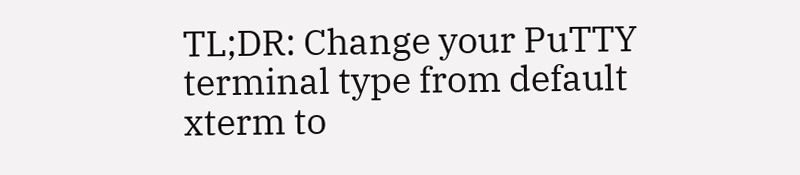TL;DR: Change your PuTTY terminal type from default xterm to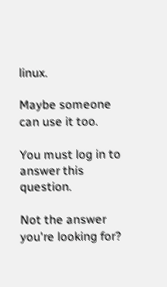linux.

Maybe someone can use it too.

You must log in to answer this question.

Not the answer you're looking for?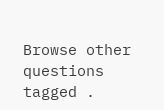Browse other questions tagged .